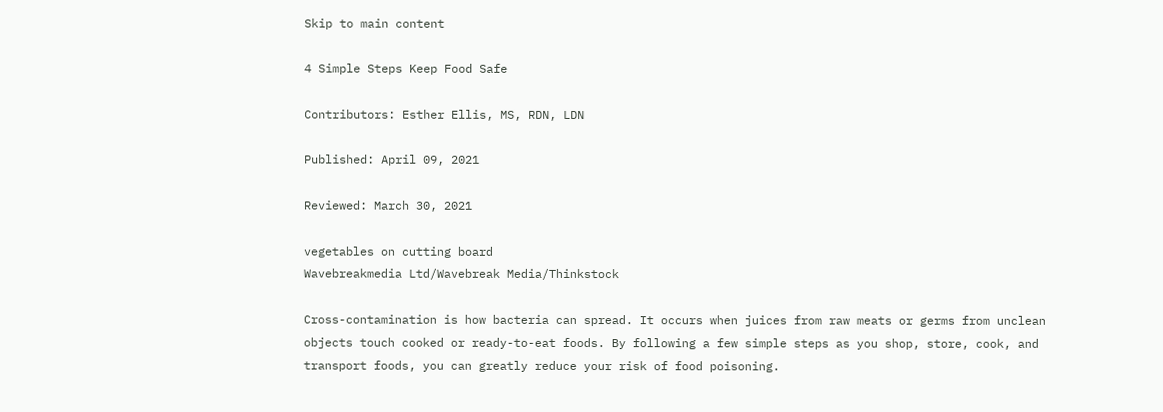Skip to main content

4 Simple Steps Keep Food Safe

Contributors: Esther Ellis, MS, RDN, LDN

Published: April 09, 2021

Reviewed: March 30, 2021

vegetables on cutting board
Wavebreakmedia Ltd/Wavebreak Media/Thinkstock

Cross-contamination is how bacteria can spread. It occurs when juices from raw meats or germs from unclean objects touch cooked or ready-to-eat foods. By following a few simple steps as you shop, store, cook, and transport foods, you can greatly reduce your risk of food poisoning.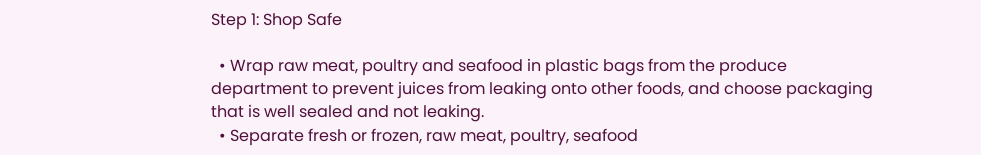Step 1: Shop Safe

  • Wrap raw meat, poultry and seafood in plastic bags from the produce department to prevent juices from leaking onto other foods, and choose packaging that is well sealed and not leaking.
  • Separate fresh or frozen, raw meat, poultry, seafood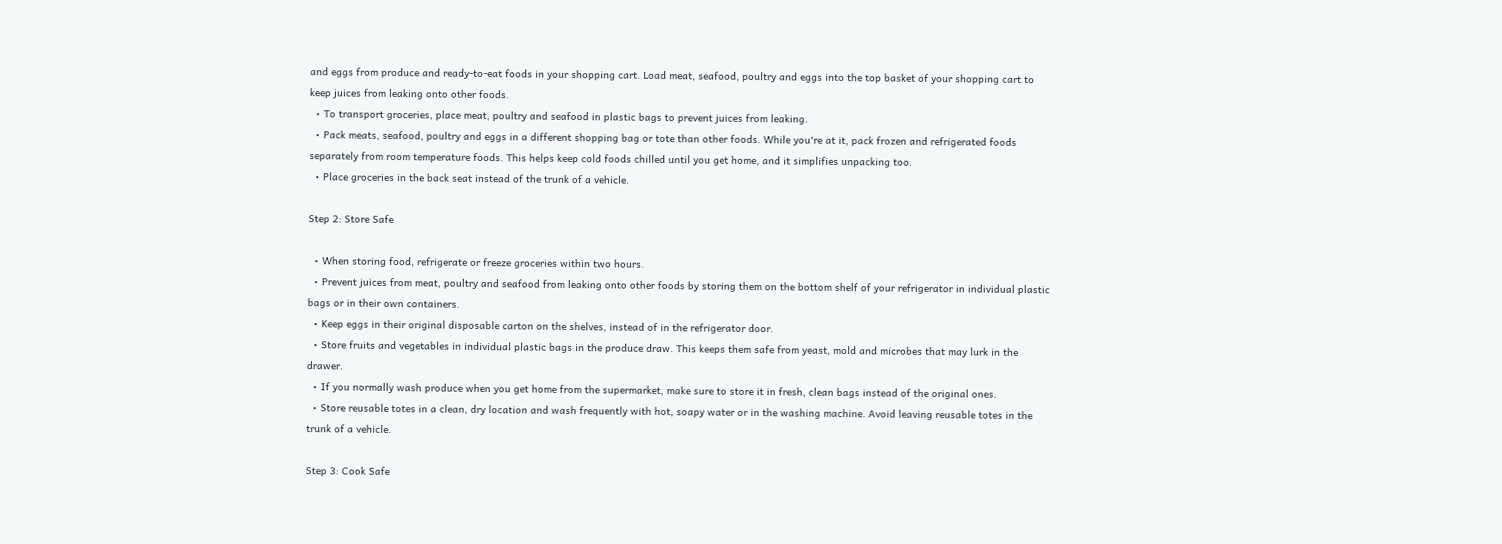and eggs from produce and ready-to-eat foods in your shopping cart. Load meat, seafood, poultry and eggs into the top basket of your shopping cart to keep juices from leaking onto other foods.
  • To transport groceries, place meat, poultry and seafood in plastic bags to prevent juices from leaking.
  • Pack meats, seafood, poultry and eggs in a different shopping bag or tote than other foods. While you're at it, pack frozen and refrigerated foods separately from room temperature foods. This helps keep cold foods chilled until you get home, and it simplifies unpacking too.
  • Place groceries in the back seat instead of the trunk of a vehicle.

Step 2: Store Safe

  • When storing food, refrigerate or freeze groceries within two hours.
  • Prevent juices from meat, poultry and seafood from leaking onto other foods by storing them on the bottom shelf of your refrigerator in individual plastic bags or in their own containers.
  • Keep eggs in their original disposable carton on the shelves, instead of in the refrigerator door.
  • Store fruits and vegetables in individual plastic bags in the produce draw. This keeps them safe from yeast, mold and microbes that may lurk in the drawer.
  • If you normally wash produce when you get home from the supermarket, make sure to store it in fresh, clean bags instead of the original ones.
  • Store reusable totes in a clean, dry location and wash frequently with hot, soapy water or in the washing machine. Avoid leaving reusable totes in the trunk of a vehicle.

Step 3: Cook Safe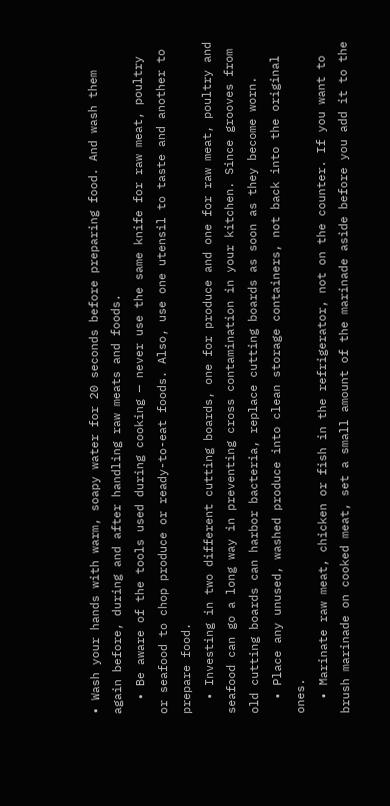• Wash your hands with warm, soapy water for 20 seconds before preparing food. And wash them again before, during and after handling raw meats and foods.
  • Be aware of the tools used during cooking — never use the same knife for raw meat, poultry or seafood to chop produce or ready-to-eat foods. Also, use one utensil to taste and another to prepare food.
  • Investing in two different cutting boards, one for produce and one for raw meat, poultry and seafood can go a long way in preventing cross contamination in your kitchen. Since grooves from old cutting boards can harbor bacteria, replace cutting boards as soon as they become worn.
  • Place any unused, washed produce into clean storage containers, not back into the original ones.
  • Marinate raw meat, chicken or fish in the refrigerator, not on the counter. If you want to brush marinade on cooked meat, set a small amount of the marinade aside before you add it to the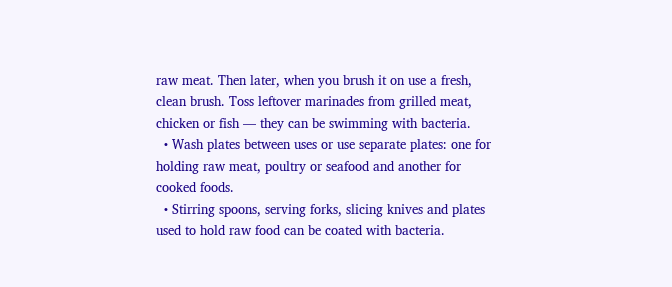raw meat. Then later, when you brush it on use a fresh, clean brush. Toss leftover marinades from grilled meat, chicken or fish — they can be swimming with bacteria.
  • Wash plates between uses or use separate plates: one for holding raw meat, poultry or seafood and another for cooked foods.
  • Stirring spoons, serving forks, slicing knives and plates used to hold raw food can be coated with bacteria.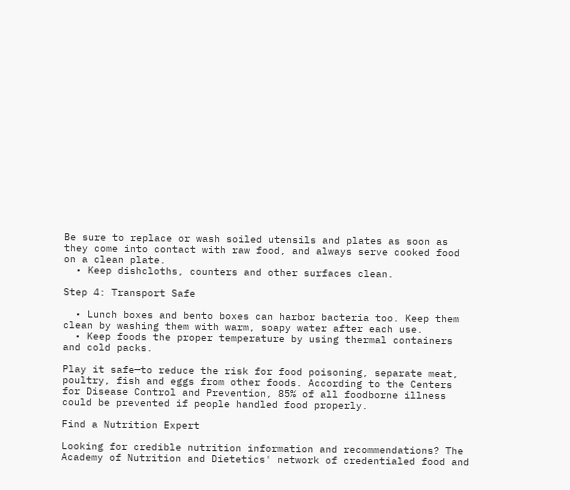Be sure to replace or wash soiled utensils and plates as soon as they come into contact with raw food, and always serve cooked food on a clean plate.
  • Keep dishcloths, counters and other surfaces clean.

Step 4: Transport Safe

  • Lunch boxes and bento boxes can harbor bacteria too. Keep them clean by washing them with warm, soapy water after each use.
  • Keep foods the proper temperature by using thermal containers and cold packs.

Play it safe—to reduce the risk for food poisoning, separate meat, poultry, fish and eggs from other foods. According to the Centers for Disease Control and Prevention, 85% of all foodborne illness could be prevented if people handled food properly.

Find a Nutrition Expert

Looking for credible nutrition information and recommendations? The Academy of Nutrition and Dietetics' network of credentialed food and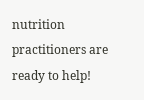nutrition practitioners are ready to help!